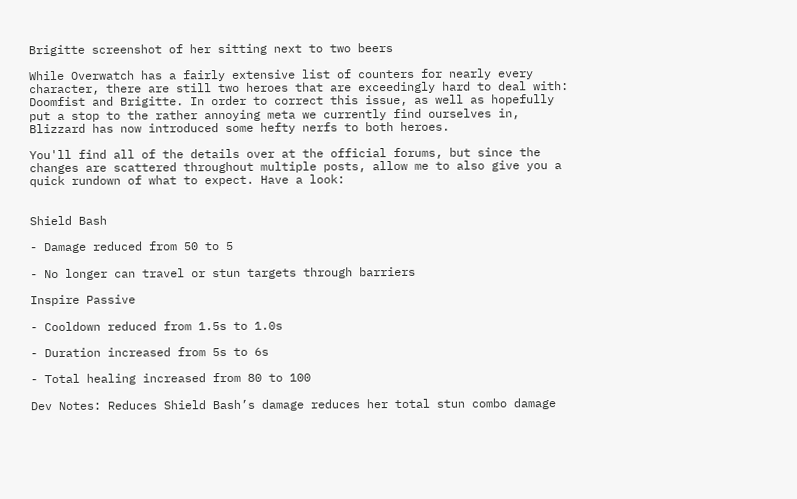Brigitte screenshot of her sitting next to two beers

While Overwatch has a fairly extensive list of counters for nearly every character, there are still two heroes that are exceedingly hard to deal with: Doomfist and Brigitte. In order to correct this issue, as well as hopefully put a stop to the rather annoying meta we currently find ourselves in, Blizzard has now introduced some hefty nerfs to both heroes.

You'll find all of the details over at the official forums, but since the changes are scattered throughout multiple posts, allow me to also give you a quick rundown of what to expect. Have a look:


Shield Bash

- Damage reduced from 50 to 5

- No longer can travel or stun targets through barriers

Inspire Passive

- Cooldown reduced from 1.5s to 1.0s

- Duration increased from 5s to 6s

- Total healing increased from 80 to 100

Dev Notes: Reduces Shield Bash’s damage reduces her total stun combo damage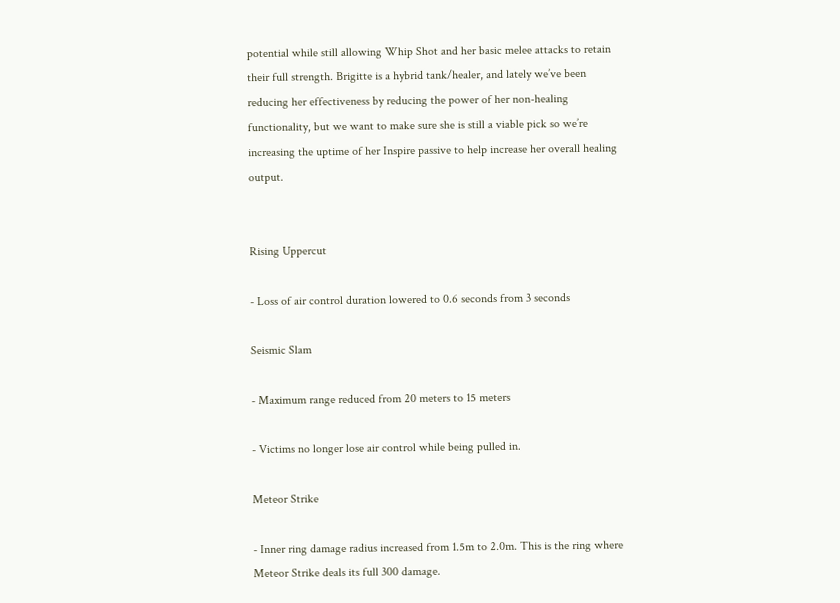potential while still allowing Whip Shot and her basic melee attacks to retain their full strength. Brigitte is a hybrid tank/healer, and lately we’ve been reducing her effectiveness by reducing the power of her non-healing functionality, but we want to make sure she is still a viable pick so we’re increasing the uptime of her Inspire passive to help increase her overall healing output.


Rising Uppercut

- Loss of air control duration lowered to 0.6 seconds from 3 seconds

Seismic Slam

- Maximum range reduced from 20 meters to 15 meters

- Victims no longer lose air control while being pulled in.

Meteor Strike

- Inner ring damage radius increased from 1.5m to 2.0m. This is the ring where Meteor Strike deals its full 300 damage.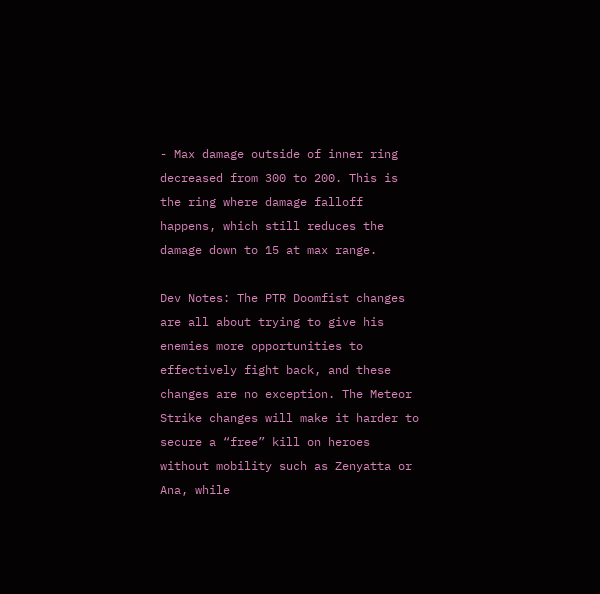- Max damage outside of inner ring decreased from 300 to 200. This is the ring where damage falloff happens, which still reduces the damage down to 15 at max range.

Dev Notes: The PTR Doomfist changes are all about trying to give his enemies more opportunities to effectively fight back, and these changes are no exception. The Meteor Strike changes will make it harder to secure a “free” kill on heroes without mobility such as Zenyatta or Ana, while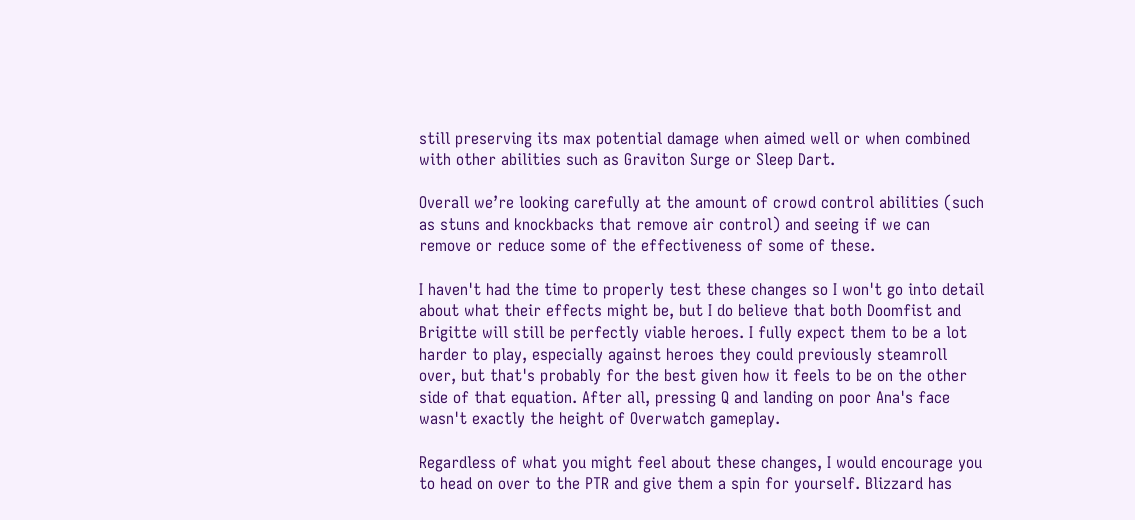still preserving its max potential damage when aimed well or when combined with other abilities such as Graviton Surge or Sleep Dart.

Overall we’re looking carefully at the amount of crowd control abilities (such as stuns and knockbacks that remove air control) and seeing if we can remove or reduce some of the effectiveness of some of these.

I haven't had the time to properly test these changes so I won't go into detail about what their effects might be, but I do believe that both Doomfist and Brigitte will still be perfectly viable heroes. I fully expect them to be a lot harder to play, especially against heroes they could previously steamroll over, but that's probably for the best given how it feels to be on the other side of that equation. After all, pressing Q and landing on poor Ana's face wasn't exactly the height of Overwatch gameplay.

Regardless of what you might feel about these changes, I would encourage you to head on over to the PTR and give them a spin for yourself. Blizzard has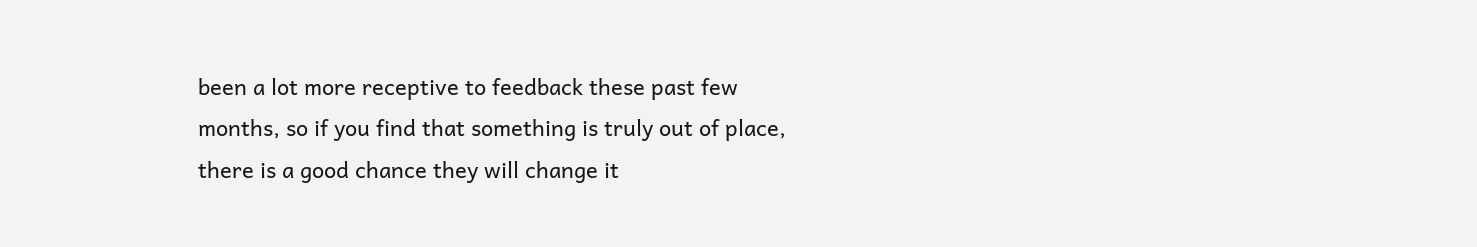been a lot more receptive to feedback these past few months, so if you find that something is truly out of place, there is a good chance they will change it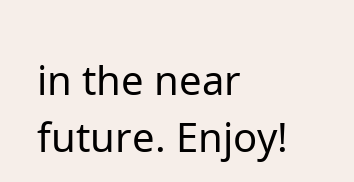in the near future. Enjoy!